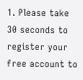1. Please take 30 seconds to register your free account to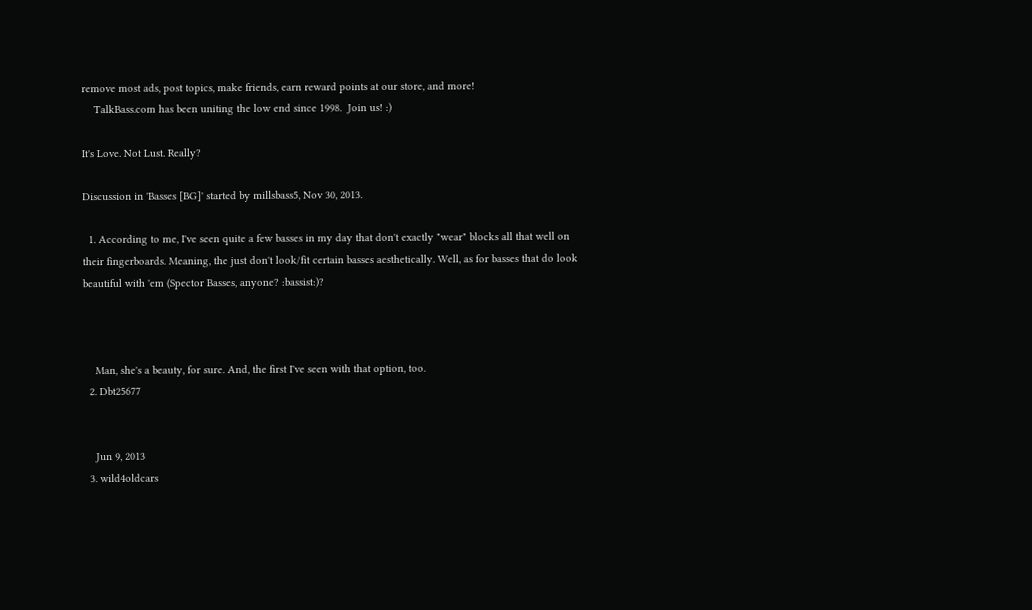remove most ads, post topics, make friends, earn reward points at our store, and more!
    TalkBass.com has been uniting the low end since 1998.  Join us! :)

It's Love. Not Lust. Really?

Discussion in 'Basses [BG]' started by millsbass5, Nov 30, 2013.

  1. According to me, I've seen quite a few basses in my day that don't exactly "wear" blocks all that well on their fingerboards. Meaning, the just don't look/fit certain basses aesthetically. Well, as for basses that do look beautiful with 'em (Spector Basses, anyone? :bassist:)?



    Man, she's a beauty, for sure. And, the first I've seen with that option, too.
  2. Dbt25677


    Jun 9, 2013
  3. wild4oldcars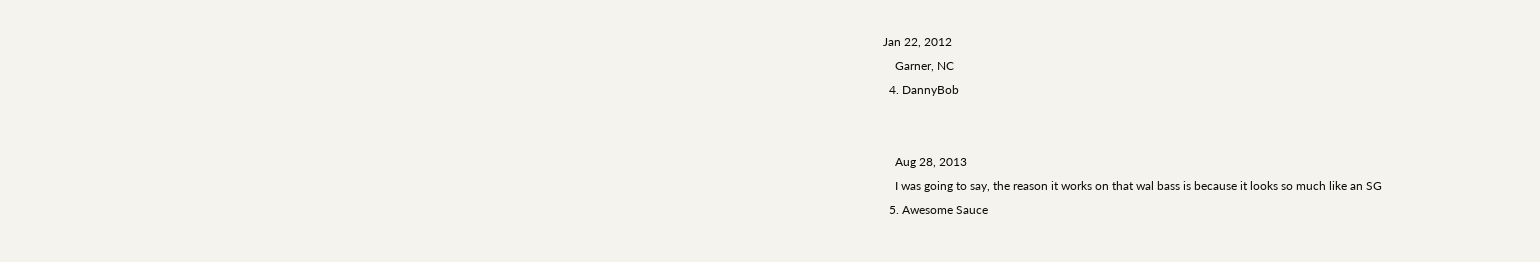Jan 22, 2012
    Garner, NC
  4. DannyBob


    Aug 28, 2013
    I was going to say, the reason it works on that wal bass is because it looks so much like an SG
  5. Awesome Sauce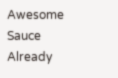Awesome Sauce Already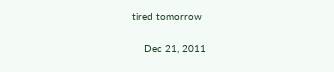tired tomorrow

    Dec 21, 2011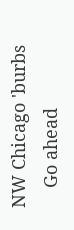NW Chicago 'burbs
    Go ahead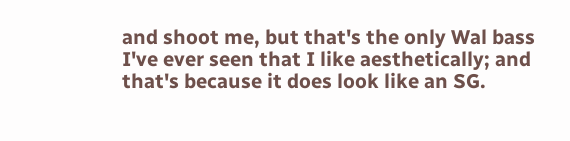and shoot me, but that's the only Wal bass I've ever seen that I like aesthetically; and that's because it does look like an SG.